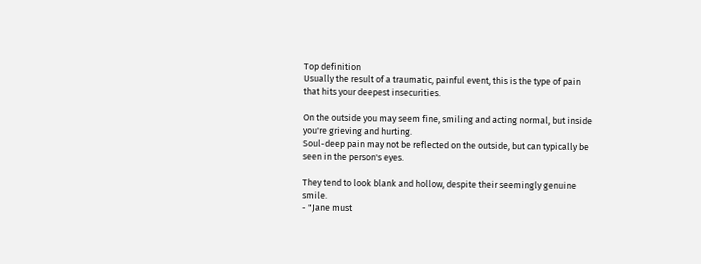Top definition
Usually the result of a traumatic, painful event, this is the type of pain that hits your deepest insecurities.

On the outside you may seem fine, smiling and acting normal, but inside you're grieving and hurting.
Soul-deep pain may not be reflected on the outside, but can typically be seen in the person's eyes.

They tend to look blank and hollow, despite their seemingly genuine smile.
- "Jane must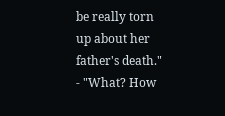be really torn up about her father's death."
- "What? How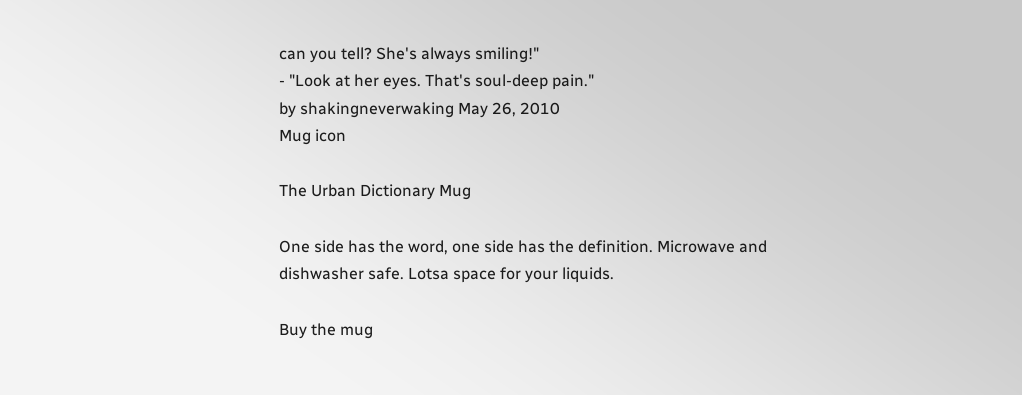can you tell? She's always smiling!"
- "Look at her eyes. That's soul-deep pain."
by shakingneverwaking May 26, 2010
Mug icon

The Urban Dictionary Mug

One side has the word, one side has the definition. Microwave and dishwasher safe. Lotsa space for your liquids.

Buy the mug